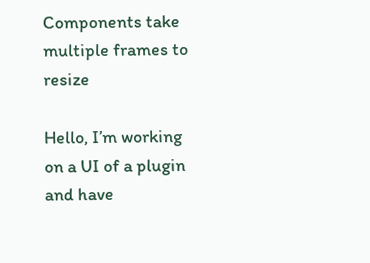Components take multiple frames to resize

Hello, I’m working on a UI of a plugin and have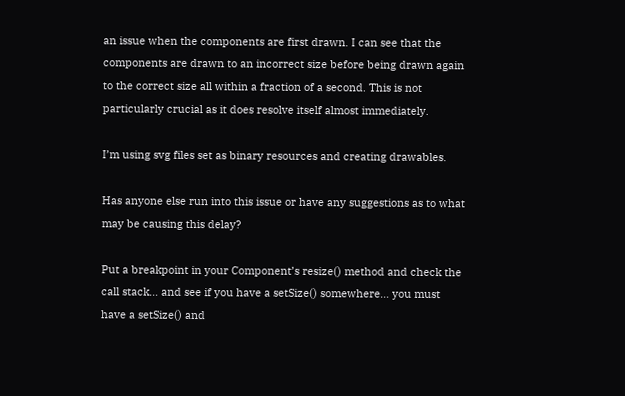an issue when the components are first drawn. I can see that the components are drawn to an incorrect size before being drawn again to the correct size all within a fraction of a second. This is not particularly crucial as it does resolve itself almost immediately.

I’m using svg files set as binary resources and creating drawables.

Has anyone else run into this issue or have any suggestions as to what may be causing this delay?

Put a breakpoint in your Component’s resize() method and check the call stack… and see if you have a setSize() somewhere… you must have a setSize() and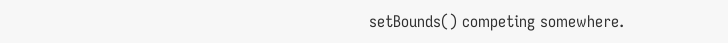setBounds() competing somewhere.